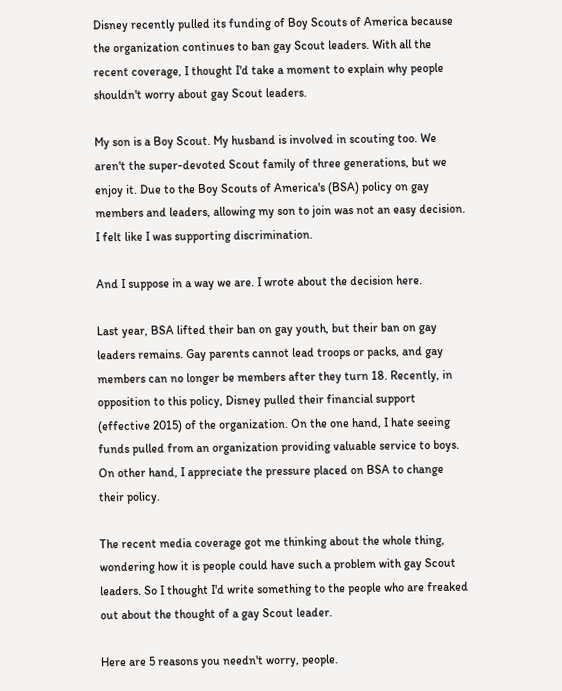Disney recently pulled its funding of Boy Scouts of America because the organization continues to ban gay Scout leaders. With all the recent coverage, I thought I'd take a moment to explain why people shouldn't worry about gay Scout leaders.

My son is a Boy Scout. My husband is involved in scouting too. We aren't the super-devoted Scout family of three generations, but we enjoy it. Due to the Boy Scouts of America's (BSA) policy on gay members and leaders, allowing my son to join was not an easy decision. I felt like I was supporting discrimination.

And I suppose in a way we are. I wrote about the decision here.

Last year, BSA lifted their ban on gay youth, but their ban on gay leaders remains. Gay parents cannot lead troops or packs, and gay members can no longer be members after they turn 18. Recently, in opposition to this policy, Disney pulled their financial support (effective 2015) of the organization. On the one hand, I hate seeing funds pulled from an organization providing valuable service to boys. On other hand, I appreciate the pressure placed on BSA to change their policy.

The recent media coverage got me thinking about the whole thing, wondering how it is people could have such a problem with gay Scout leaders. So I thought I'd write something to the people who are freaked out about the thought of a gay Scout leader.

Here are 5 reasons you needn't worry, people.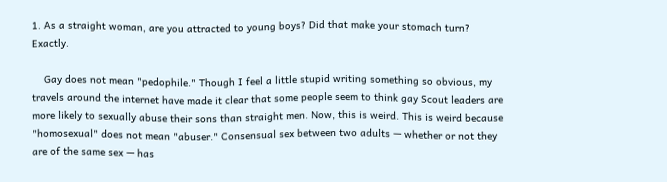1. As a straight woman, are you attracted to young boys? Did that make your stomach turn? Exactly.

    Gay does not mean "pedophile." Though I feel a little stupid writing something so obvious, my travels around the internet have made it clear that some people seem to think gay Scout leaders are more likely to sexually abuse their sons than straight men. Now, this is weird. This is weird because "homosexual" does not mean "abuser." Consensual sex between two adults — whether or not they are of the same sex — has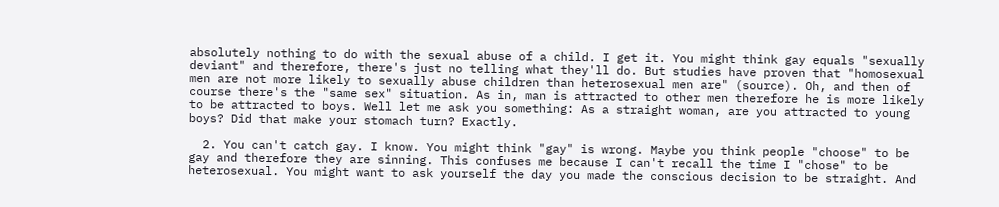absolutely nothing to do with the sexual abuse of a child. I get it. You might think gay equals "sexually deviant" and therefore, there's just no telling what they'll do. But studies have proven that "homosexual men are not more likely to sexually abuse children than heterosexual men are" (source). Oh, and then of course there's the "same sex" situation. As in, man is attracted to other men therefore he is more likely to be attracted to boys. Well let me ask you something: As a straight woman, are you attracted to young boys? Did that make your stomach turn? Exactly.

  2. You can't catch gay. I know. You might think "gay" is wrong. Maybe you think people "choose" to be gay and therefore they are sinning. This confuses me because I can't recall the time I "chose" to be heterosexual. You might want to ask yourself the day you made the conscious decision to be straight. And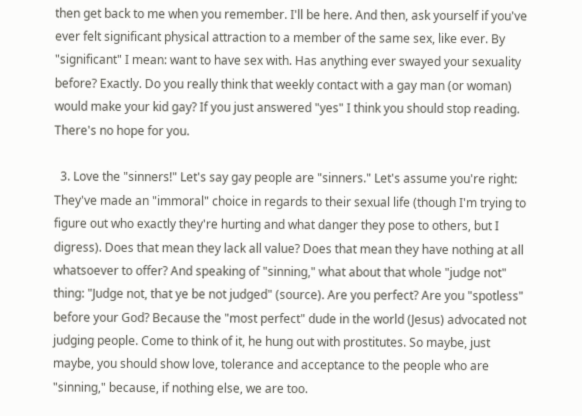then get back to me when you remember. I'll be here. And then, ask yourself if you've ever felt significant physical attraction to a member of the same sex, like ever. By "significant" I mean: want to have sex with. Has anything ever swayed your sexuality before? Exactly. Do you really think that weekly contact with a gay man (or woman) would make your kid gay? If you just answered "yes" I think you should stop reading. There's no hope for you.

  3. Love the "sinners!" Let's say gay people are "sinners." Let's assume you're right: They've made an "immoral" choice in regards to their sexual life (though I'm trying to figure out who exactly they're hurting and what danger they pose to others, but I digress). Does that mean they lack all value? Does that mean they have nothing at all whatsoever to offer? And speaking of "sinning," what about that whole "judge not" thing: "Judge not, that ye be not judged" (source). Are you perfect? Are you "spotless" before your God? Because the "most perfect" dude in the world (Jesus) advocated not judging people. Come to think of it, he hung out with prostitutes. So maybe, just maybe, you should show love, tolerance and acceptance to the people who are "sinning," because, if nothing else, we are too.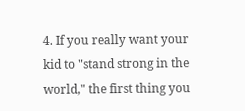4. If you really want your kid to "stand strong in the world," the first thing you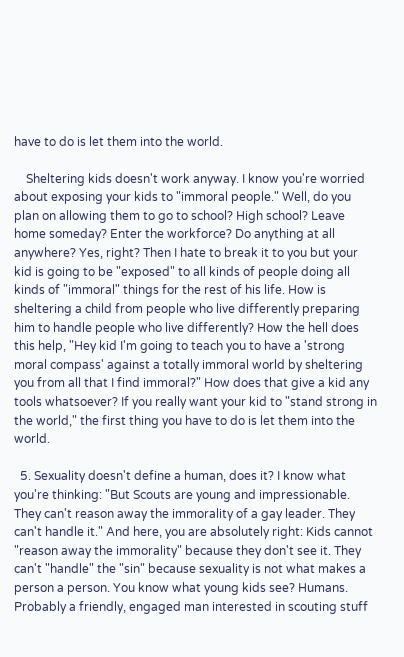have to do is let them into the world.

    Sheltering kids doesn't work anyway. I know you're worried about exposing your kids to "immoral people." Well, do you plan on allowing them to go to school? High school? Leave home someday? Enter the workforce? Do anything at all anywhere? Yes, right? Then I hate to break it to you but your kid is going to be "exposed" to all kinds of people doing all kinds of "immoral" things for the rest of his life. How is sheltering a child from people who live differently preparing him to handle people who live differently? How the hell does this help, "Hey kid I'm going to teach you to have a 'strong moral compass' against a totally immoral world by sheltering you from all that I find immoral?" How does that give a kid any tools whatsoever? If you really want your kid to "stand strong in the world," the first thing you have to do is let them into the world.

  5. Sexuality doesn't define a human, does it? I know what you're thinking: "But Scouts are young and impressionable. They can't reason away the immorality of a gay leader. They can't handle it." And here, you are absolutely right: Kids cannot "reason away the immorality" because they don't see it. They can't "handle" the "sin" because sexuality is not what makes a person a person. You know what young kids see? Humans. Probably a friendly, engaged man interested in scouting stuff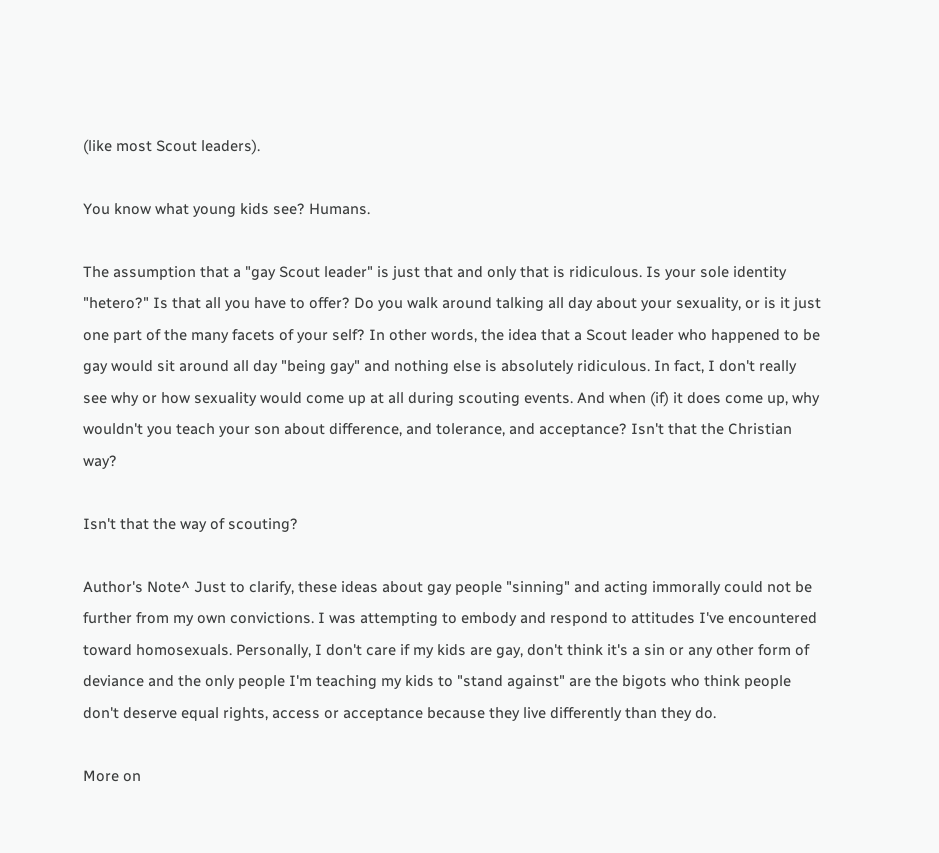(like most Scout leaders).

You know what young kids see? Humans.

The assumption that a "gay Scout leader" is just that and only that is ridiculous. Is your sole identity "hetero?" Is that all you have to offer? Do you walk around talking all day about your sexuality, or is it just one part of the many facets of your self? In other words, the idea that a Scout leader who happened to be gay would sit around all day "being gay" and nothing else is absolutely ridiculous. In fact, I don't really see why or how sexuality would come up at all during scouting events. And when (if) it does come up, why wouldn't you teach your son about difference, and tolerance, and acceptance? Isn't that the Christian way?

Isn't that the way of scouting?

Author's Note^ Just to clarify, these ideas about gay people "sinning" and acting immorally could not be further from my own convictions. I was attempting to embody and respond to attitudes I've encountered toward homosexuals. Personally, I don't care if my kids are gay, don't think it's a sin or any other form of deviance and the only people I'm teaching my kids to "stand against" are the bigots who think people don't deserve equal rights, access or acceptance because they live differently than they do.

More on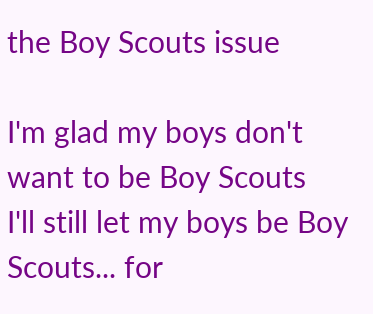the Boy Scouts issue

I'm glad my boys don't want to be Boy Scouts
I'll still let my boys be Boy Scouts... for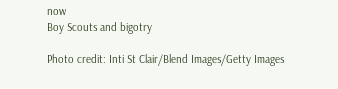now
Boy Scouts and bigotry

Photo credit: Inti St Clair/Blend Images/Getty Images